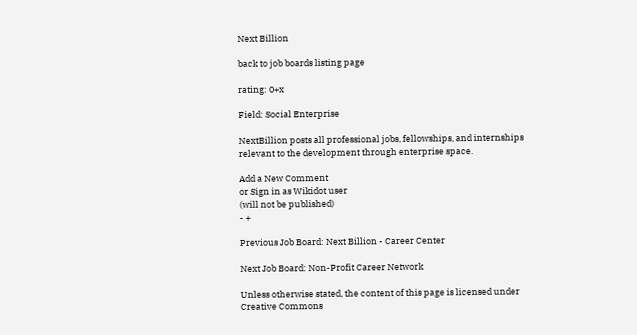Next Billion

back to job boards listing page

rating: 0+x

Field: Social Enterprise

NextBillion posts all professional jobs, fellowships, and internships relevant to the development through enterprise space.

Add a New Comment
or Sign in as Wikidot user
(will not be published)
- +

Previous Job Board: Next Billion - Career Center

Next Job Board: Non-Profit Career Network

Unless otherwise stated, the content of this page is licensed under Creative Commons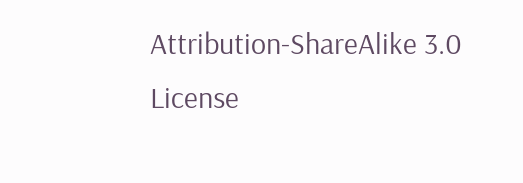Attribution-ShareAlike 3.0 License